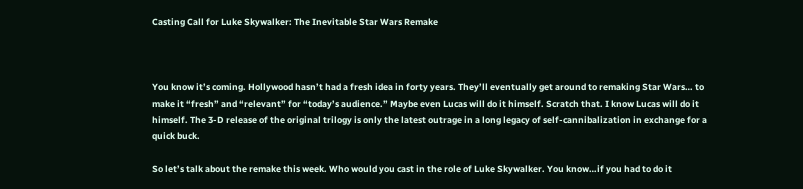Casting Call for Luke Skywalker: The Inevitable Star Wars Remake



You know it’s coming. Hollywood hasn’t had a fresh idea in forty years. They’ll eventually get around to remaking Star Wars… to make it “fresh” and “relevant” for “today’s audience.” Maybe even Lucas will do it himself. Scratch that. I know Lucas will do it himself. The 3-D release of the original trilogy is only the latest outrage in a long legacy of self-cannibalization in exchange for a quick buck.

So let’s talk about the remake this week. Who would you cast in the role of Luke Skywalker. You know…if you had to do it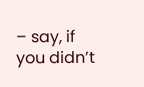– say, if you didn’t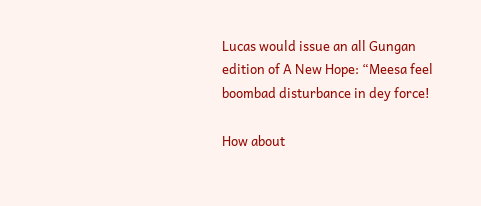Lucas would issue an all Gungan edition of A New Hope: “Meesa feel boombad disturbance in dey force!

How about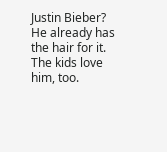Justin Bieber? He already has the hair for it. The kids love him, too.